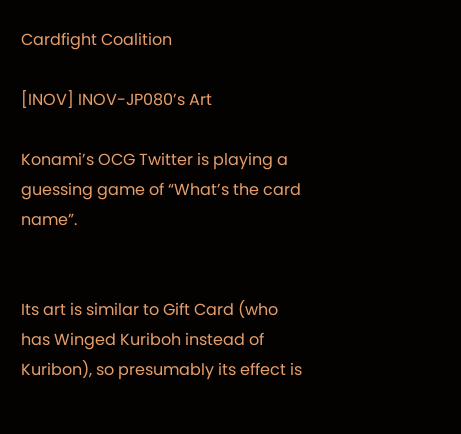Cardfight Coalition

[INOV] INOV-JP080’s Art

Konami’s OCG Twitter is playing a guessing game of “What’s the card name”.


Its art is similar to Gift Card (who has Winged Kuriboh instead of Kuribon), so presumably its effect is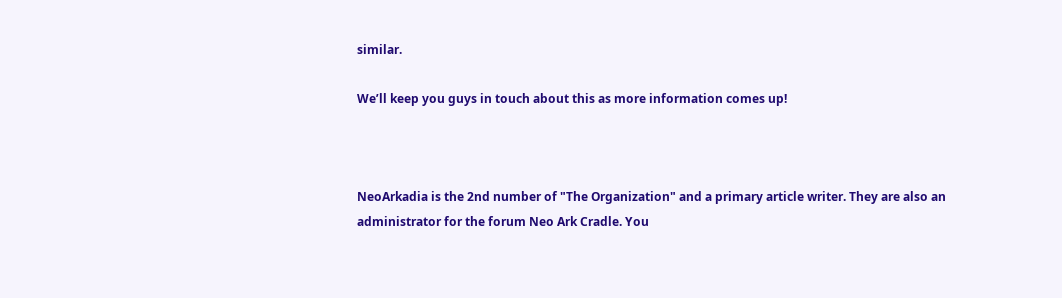similar.

We’ll keep you guys in touch about this as more information comes up!



NeoArkadia is the 2nd number of "The Organization" and a primary article writer. They are also an administrator for the forum Neo Ark Cradle. You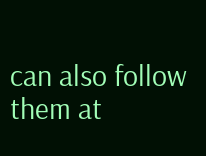can also follow them at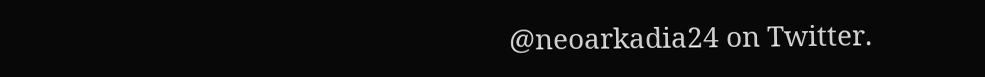@neoarkadia24 on Twitter.